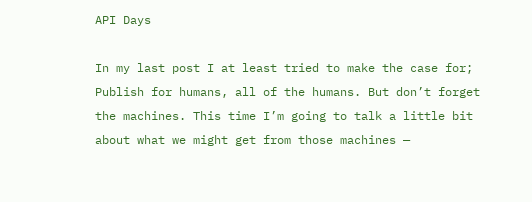API Days

In my last post I at least tried to make the case for; Publish for humans, all of the humans. But don’t forget the machines. This time I’m going to talk a little bit about what we might get from those machines —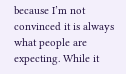because I’m not convinced it is always what people are expecting. While it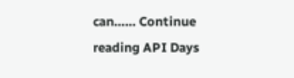can…… Continue reading API Days